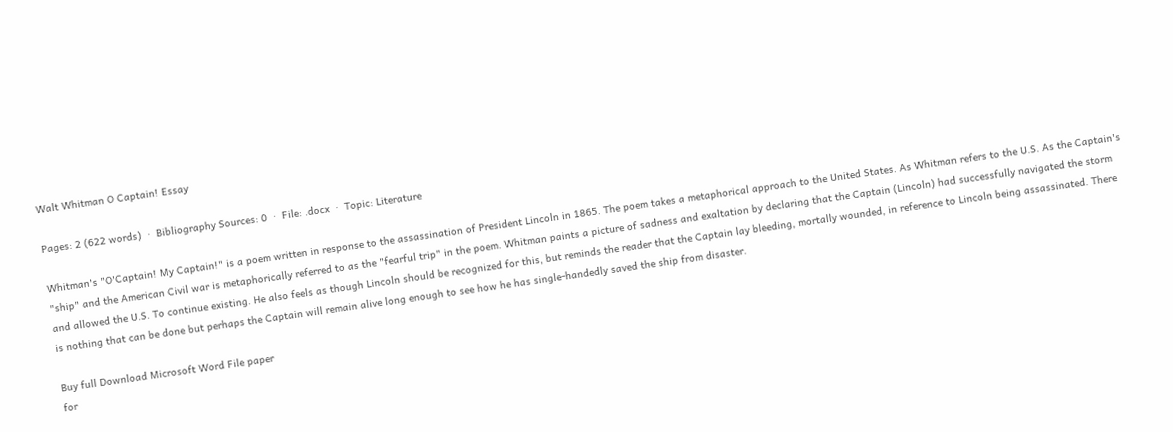Walt Whitman O Captain! Essay

Pages: 2 (622 words)  ·  Bibliography Sources: 0  ·  File: .docx  ·  Topic: Literature

Whitman's "O'Captain! My Captain!" is a poem written in response to the assassination of President Lincoln in 1865. The poem takes a metaphorical approach to the United States. As Whitman refers to the U.S. As the Captain's "ship" and the American Civil war is metaphorically referred to as the "fearful trip" in the poem. Whitman paints a picture of sadness and exaltation by declaring that the Captain (Lincoln) had successfully navigated the storm and allowed the U.S. To continue existing. He also feels as though Lincoln should be recognized for this, but reminds the reader that the Captain lay bleeding, mortally wounded, in reference to Lincoln being assassinated. There is nothing that can be done but perhaps the Captain will remain alive long enough to see how he has single-handedly saved the ship from disaster.

Buy full Download Microsoft Word File paper
for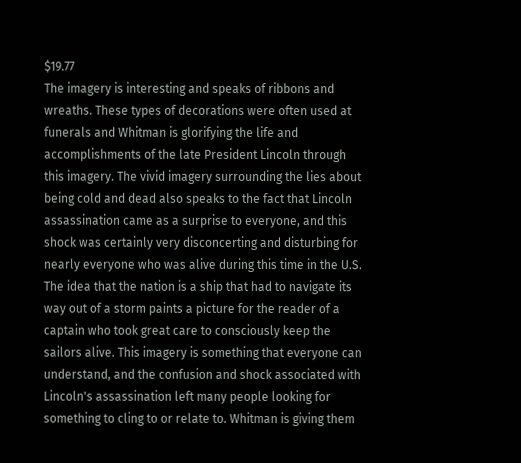$19.77
The imagery is interesting and speaks of ribbons and wreaths. These types of decorations were often used at funerals and Whitman is glorifying the life and accomplishments of the late President Lincoln through this imagery. The vivid imagery surrounding the lies about being cold and dead also speaks to the fact that Lincoln assassination came as a surprise to everyone, and this shock was certainly very disconcerting and disturbing for nearly everyone who was alive during this time in the U.S. The idea that the nation is a ship that had to navigate its way out of a storm paints a picture for the reader of a captain who took great care to consciously keep the sailors alive. This imagery is something that everyone can understand, and the confusion and shock associated with Lincoln's assassination left many people looking for something to cling to or relate to. Whitman is giving them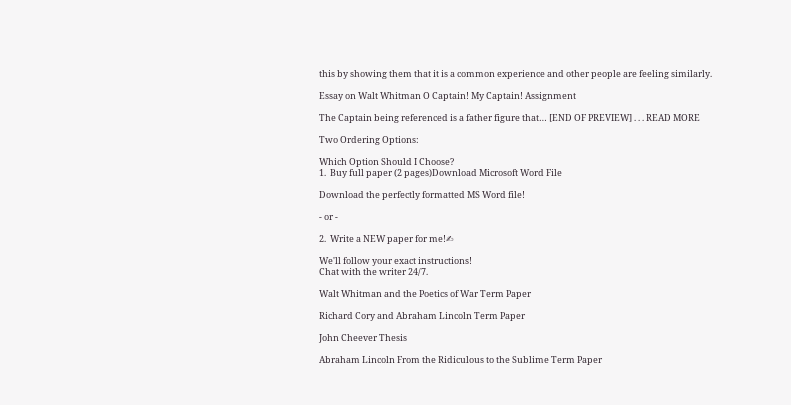this by showing them that it is a common experience and other people are feeling similarly.

Essay on Walt Whitman O Captain! My Captain! Assignment

The Captain being referenced is a father figure that… [END OF PREVIEW] . . . READ MORE

Two Ordering Options:

Which Option Should I Choose?
1.  Buy full paper (2 pages)Download Microsoft Word File

Download the perfectly formatted MS Word file!

- or -

2.  Write a NEW paper for me!✍

We'll follow your exact instructions!
Chat with the writer 24/7.

Walt Whitman and the Poetics of War Term Paper

Richard Cory and Abraham Lincoln Term Paper

John Cheever Thesis

Abraham Lincoln From the Ridiculous to the Sublime Term Paper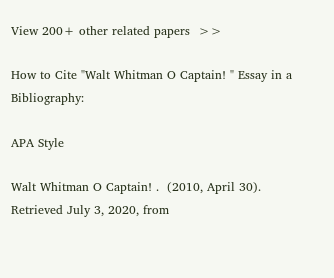View 200+ other related papers  >>

How to Cite "Walt Whitman O Captain! " Essay in a Bibliography:

APA Style

Walt Whitman O Captain! .  (2010, April 30).  Retrieved July 3, 2020, from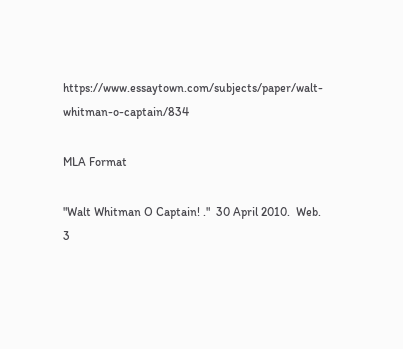https://www.essaytown.com/subjects/paper/walt-whitman-o-captain/834

MLA Format

"Walt Whitman O Captain! ."  30 April 2010.  Web.  3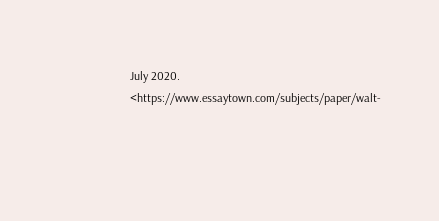July 2020. <https://www.essaytown.com/subjects/paper/walt-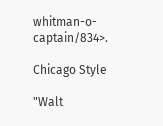whitman-o-captain/834>.

Chicago Style

"Walt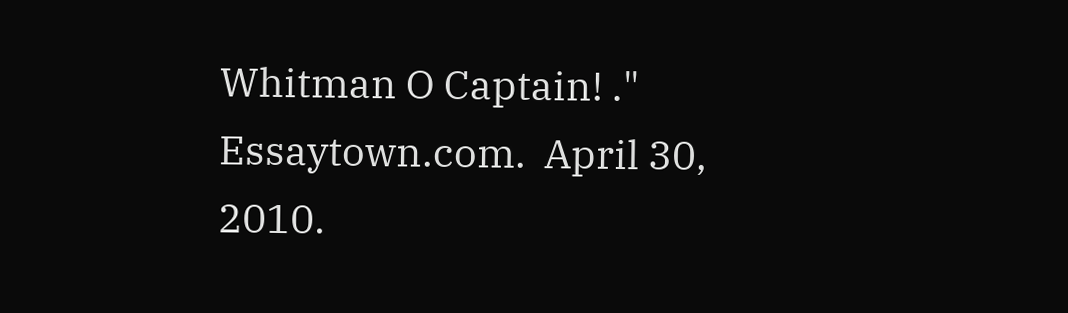Whitman O Captain! ."  Essaytown.com.  April 30, 2010.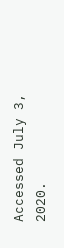Accessed July 3, 2020.